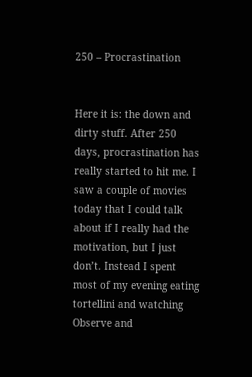250 – Procrastination


Here it is: the down and dirty stuff. After 250 days, procrastination has really started to hit me. I saw a couple of movies today that I could talk about if I really had the motivation, but I just don’t. Instead I spent most of my evening eating tortellini and watching Observe and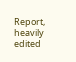Report, heavily edited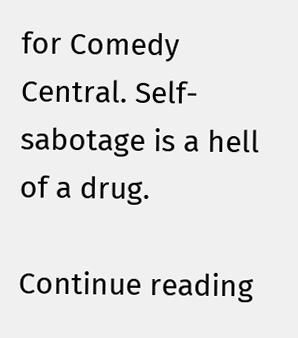for Comedy Central. Self-sabotage is a hell of a drug.

Continue reading